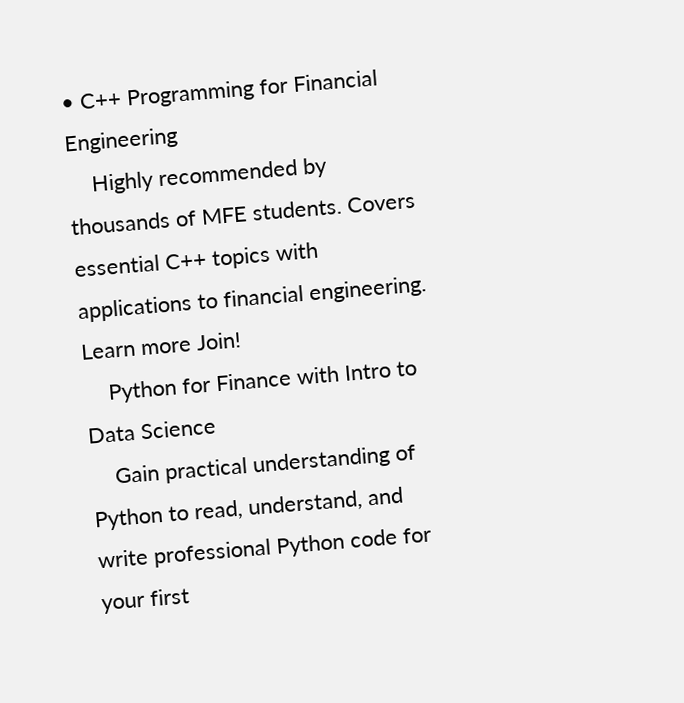• C++ Programming for Financial Engineering
    Highly recommended by thousands of MFE students. Covers essential C++ topics with applications to financial engineering. Learn more Join!
    Python for Finance with Intro to Data Science
    Gain practical understanding of Python to read, understand, and write professional Python code for your first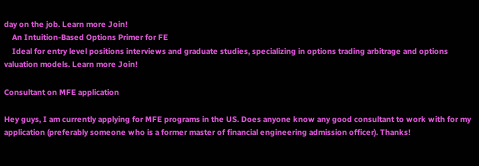day on the job. Learn more Join!
    An Intuition-Based Options Primer for FE
    Ideal for entry level positions interviews and graduate studies, specializing in options trading arbitrage and options valuation models. Learn more Join!

Consultant on MFE application

Hey guys, I am currently applying for MFE programs in the US. Does anyone know any good consultant to work with for my application (preferably someone who is a former master of financial engineering admission officer). Thanks!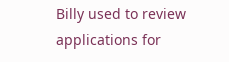Billy used to review applications for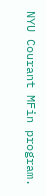NYU Courant MFin program.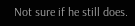Not sure if he still does.